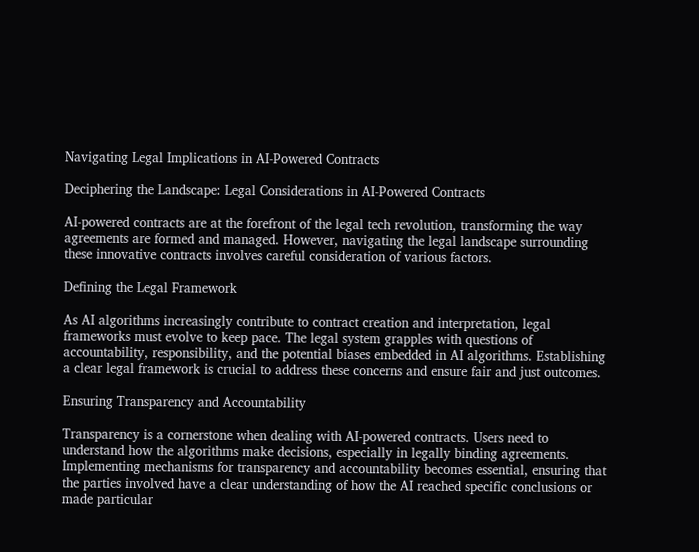Navigating Legal Implications in AI-Powered Contracts

Deciphering the Landscape: Legal Considerations in AI-Powered Contracts

AI-powered contracts are at the forefront of the legal tech revolution, transforming the way agreements are formed and managed. However, navigating the legal landscape surrounding these innovative contracts involves careful consideration of various factors.

Defining the Legal Framework

As AI algorithms increasingly contribute to contract creation and interpretation, legal frameworks must evolve to keep pace. The legal system grapples with questions of accountability, responsibility, and the potential biases embedded in AI algorithms. Establishing a clear legal framework is crucial to address these concerns and ensure fair and just outcomes.

Ensuring Transparency and Accountability

Transparency is a cornerstone when dealing with AI-powered contracts. Users need to understand how the algorithms make decisions, especially in legally binding agreements. Implementing mechanisms for transparency and accountability becomes essential, ensuring that the parties involved have a clear understanding of how the AI reached specific conclusions or made particular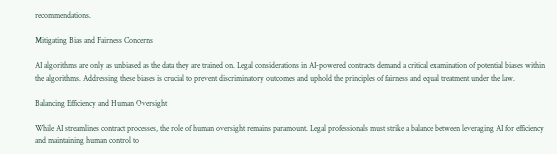recommendations.

Mitigating Bias and Fairness Concerns

AI algorithms are only as unbiased as the data they are trained on. Legal considerations in AI-powered contracts demand a critical examination of potential biases within the algorithms. Addressing these biases is crucial to prevent discriminatory outcomes and uphold the principles of fairness and equal treatment under the law.

Balancing Efficiency and Human Oversight

While AI streamlines contract processes, the role of human oversight remains paramount. Legal professionals must strike a balance between leveraging AI for efficiency and maintaining human control to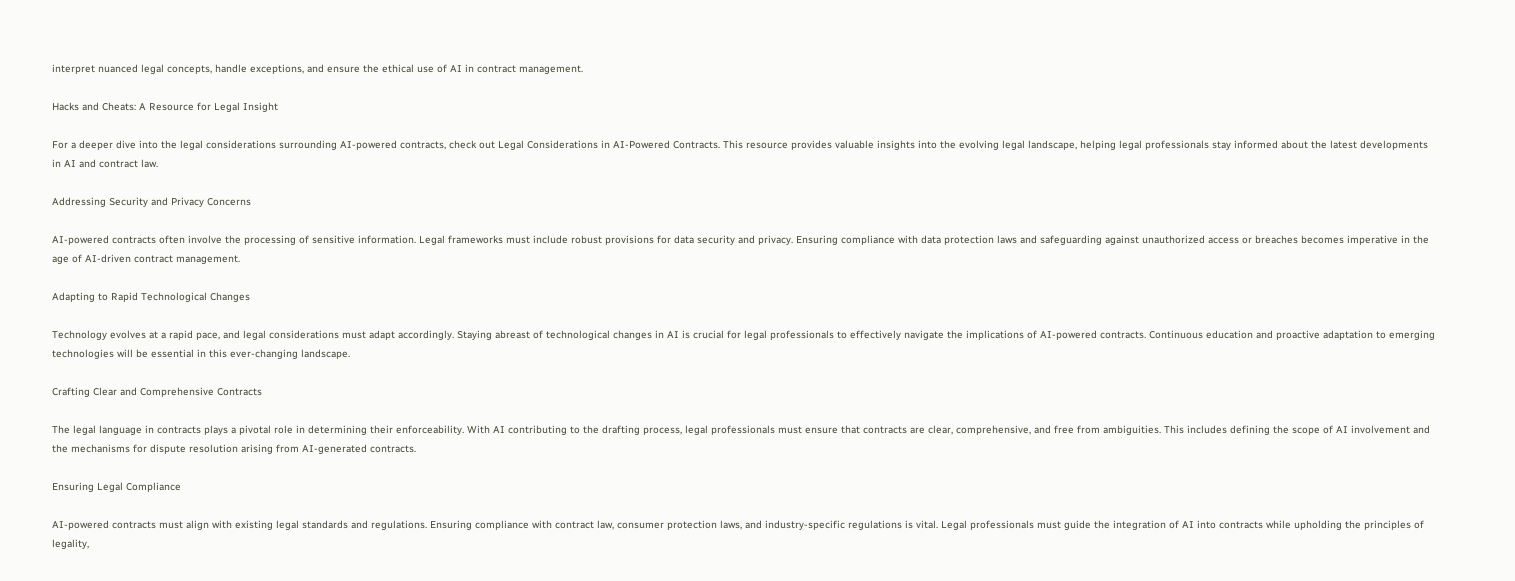interpret nuanced legal concepts, handle exceptions, and ensure the ethical use of AI in contract management.

Hacks and Cheats: A Resource for Legal Insight

For a deeper dive into the legal considerations surrounding AI-powered contracts, check out Legal Considerations in AI-Powered Contracts. This resource provides valuable insights into the evolving legal landscape, helping legal professionals stay informed about the latest developments in AI and contract law.

Addressing Security and Privacy Concerns

AI-powered contracts often involve the processing of sensitive information. Legal frameworks must include robust provisions for data security and privacy. Ensuring compliance with data protection laws and safeguarding against unauthorized access or breaches becomes imperative in the age of AI-driven contract management.

Adapting to Rapid Technological Changes

Technology evolves at a rapid pace, and legal considerations must adapt accordingly. Staying abreast of technological changes in AI is crucial for legal professionals to effectively navigate the implications of AI-powered contracts. Continuous education and proactive adaptation to emerging technologies will be essential in this ever-changing landscape.

Crafting Clear and Comprehensive Contracts

The legal language in contracts plays a pivotal role in determining their enforceability. With AI contributing to the drafting process, legal professionals must ensure that contracts are clear, comprehensive, and free from ambiguities. This includes defining the scope of AI involvement and the mechanisms for dispute resolution arising from AI-generated contracts.

Ensuring Legal Compliance

AI-powered contracts must align with existing legal standards and regulations. Ensuring compliance with contract law, consumer protection laws, and industry-specific regulations is vital. Legal professionals must guide the integration of AI into contracts while upholding the principles of legality,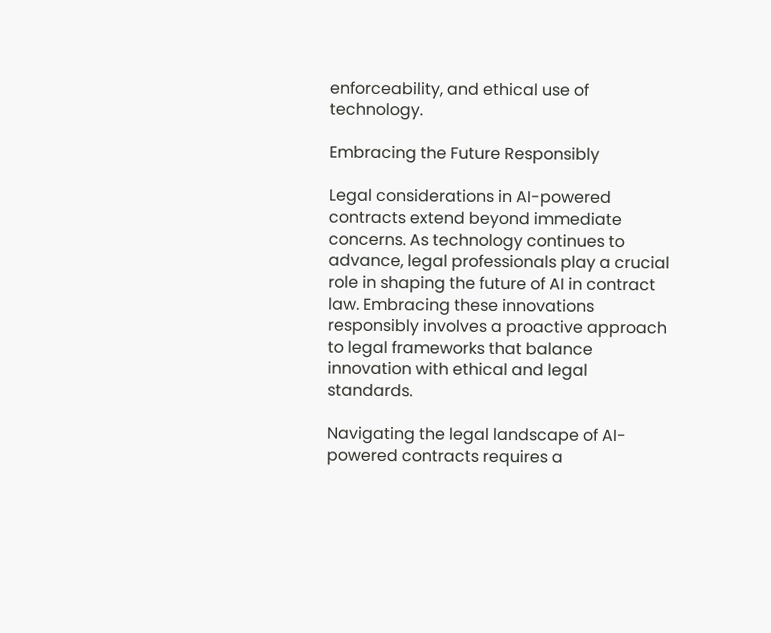enforceability, and ethical use of technology.

Embracing the Future Responsibly

Legal considerations in AI-powered contracts extend beyond immediate concerns. As technology continues to advance, legal professionals play a crucial role in shaping the future of AI in contract law. Embracing these innovations responsibly involves a proactive approach to legal frameworks that balance innovation with ethical and legal standards.

Navigating the legal landscape of AI-powered contracts requires a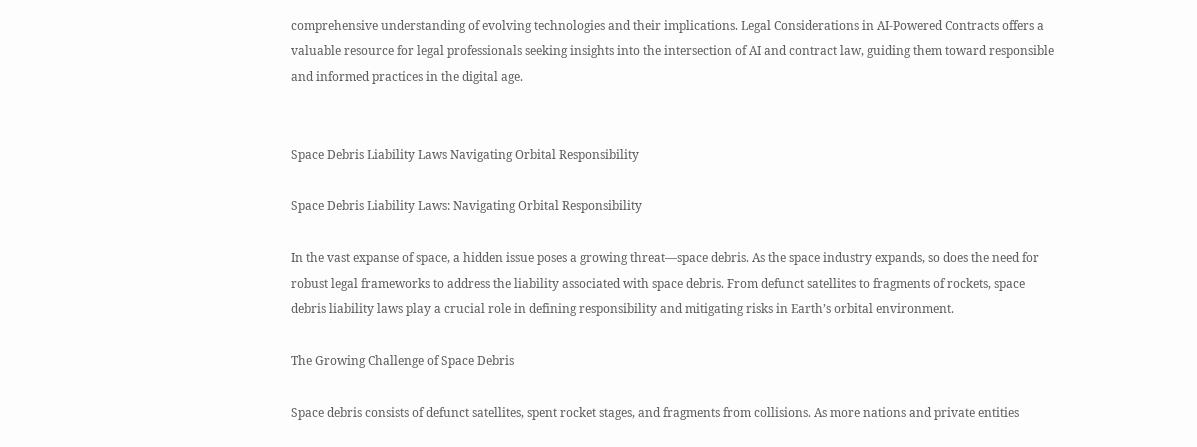comprehensive understanding of evolving technologies and their implications. Legal Considerations in AI-Powered Contracts offers a valuable resource for legal professionals seeking insights into the intersection of AI and contract law, guiding them toward responsible and informed practices in the digital age.


Space Debris Liability Laws Navigating Orbital Responsibility

Space Debris Liability Laws: Navigating Orbital Responsibility

In the vast expanse of space, a hidden issue poses a growing threat—space debris. As the space industry expands, so does the need for robust legal frameworks to address the liability associated with space debris. From defunct satellites to fragments of rockets, space debris liability laws play a crucial role in defining responsibility and mitigating risks in Earth’s orbital environment.

The Growing Challenge of Space Debris

Space debris consists of defunct satellites, spent rocket stages, and fragments from collisions. As more nations and private entities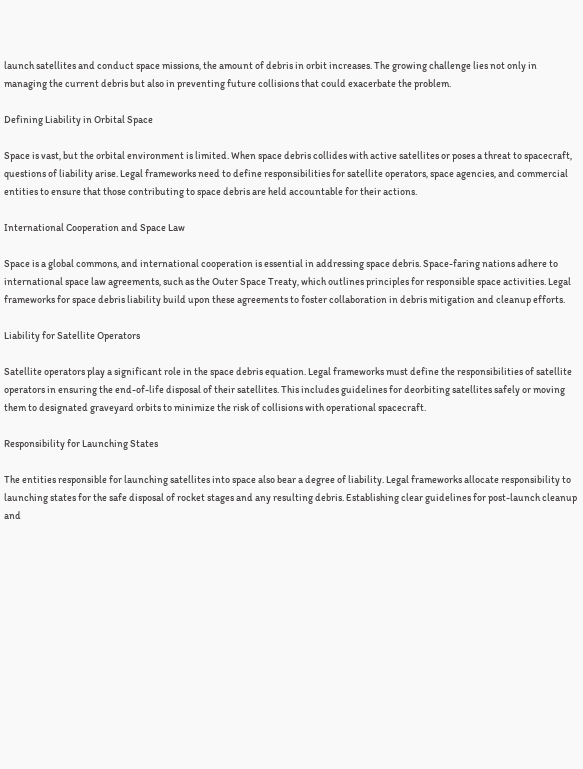launch satellites and conduct space missions, the amount of debris in orbit increases. The growing challenge lies not only in managing the current debris but also in preventing future collisions that could exacerbate the problem.

Defining Liability in Orbital Space

Space is vast, but the orbital environment is limited. When space debris collides with active satellites or poses a threat to spacecraft, questions of liability arise. Legal frameworks need to define responsibilities for satellite operators, space agencies, and commercial entities to ensure that those contributing to space debris are held accountable for their actions.

International Cooperation and Space Law

Space is a global commons, and international cooperation is essential in addressing space debris. Space-faring nations adhere to international space law agreements, such as the Outer Space Treaty, which outlines principles for responsible space activities. Legal frameworks for space debris liability build upon these agreements to foster collaboration in debris mitigation and cleanup efforts.

Liability for Satellite Operators

Satellite operators play a significant role in the space debris equation. Legal frameworks must define the responsibilities of satellite operators in ensuring the end-of-life disposal of their satellites. This includes guidelines for deorbiting satellites safely or moving them to designated graveyard orbits to minimize the risk of collisions with operational spacecraft.

Responsibility for Launching States

The entities responsible for launching satellites into space also bear a degree of liability. Legal frameworks allocate responsibility to launching states for the safe disposal of rocket stages and any resulting debris. Establishing clear guidelines for post-launch cleanup and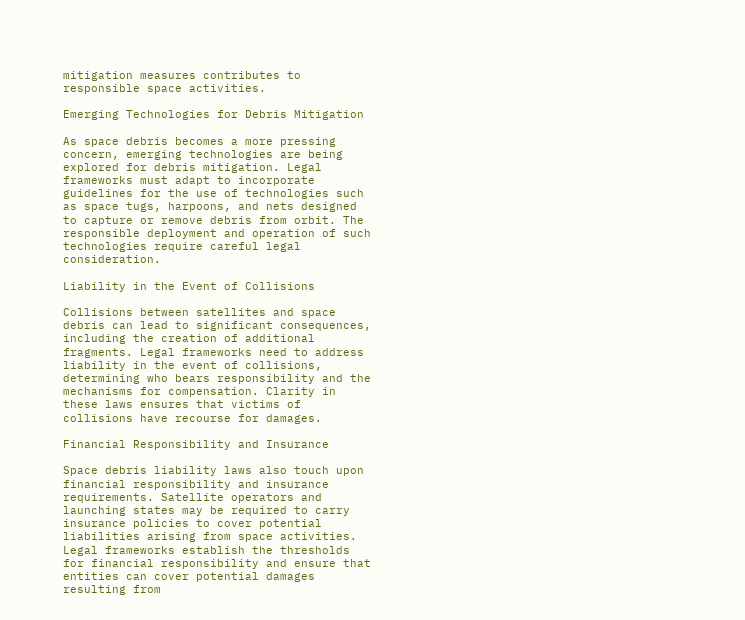mitigation measures contributes to responsible space activities.

Emerging Technologies for Debris Mitigation

As space debris becomes a more pressing concern, emerging technologies are being explored for debris mitigation. Legal frameworks must adapt to incorporate guidelines for the use of technologies such as space tugs, harpoons, and nets designed to capture or remove debris from orbit. The responsible deployment and operation of such technologies require careful legal consideration.

Liability in the Event of Collisions

Collisions between satellites and space debris can lead to significant consequences, including the creation of additional fragments. Legal frameworks need to address liability in the event of collisions, determining who bears responsibility and the mechanisms for compensation. Clarity in these laws ensures that victims of collisions have recourse for damages.

Financial Responsibility and Insurance

Space debris liability laws also touch upon financial responsibility and insurance requirements. Satellite operators and launching states may be required to carry insurance policies to cover potential liabilities arising from space activities. Legal frameworks establish the thresholds for financial responsibility and ensure that entities can cover potential damages resulting from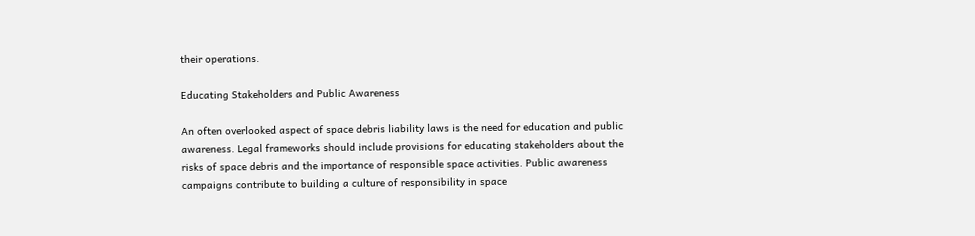their operations.

Educating Stakeholders and Public Awareness

An often overlooked aspect of space debris liability laws is the need for education and public awareness. Legal frameworks should include provisions for educating stakeholders about the risks of space debris and the importance of responsible space activities. Public awareness campaigns contribute to building a culture of responsibility in space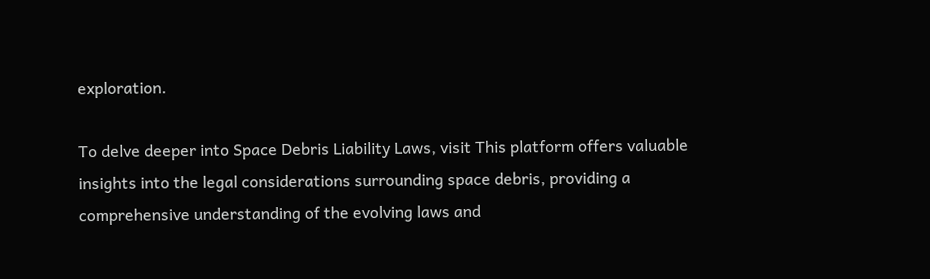exploration.

To delve deeper into Space Debris Liability Laws, visit This platform offers valuable insights into the legal considerations surrounding space debris, providing a comprehensive understanding of the evolving laws and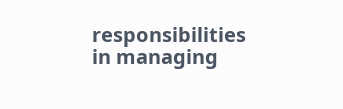responsibilities in managing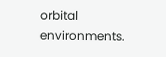orbital environments.